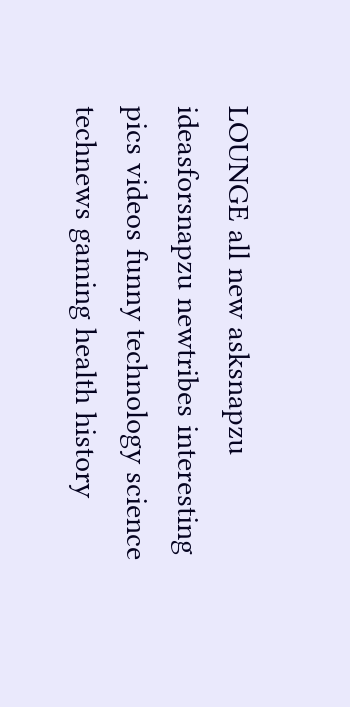LOUNGE all new asksnapzu ideasforsnapzu newtribes interesting pics videos funny technology science technews gaming health history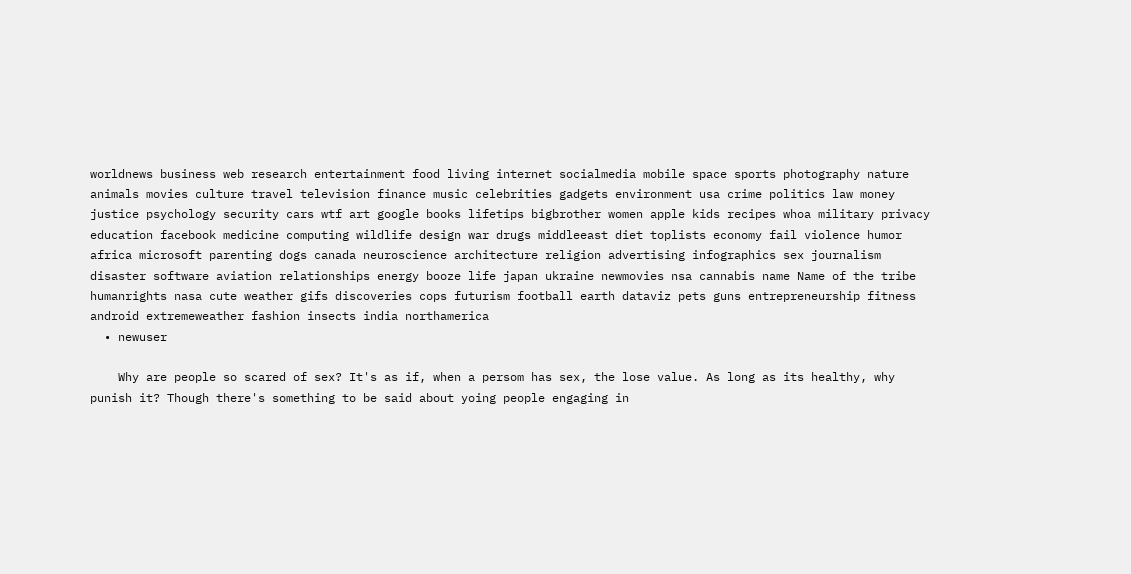worldnews business web research entertainment food living internet socialmedia mobile space sports photography nature animals movies culture travel television finance music celebrities gadgets environment usa crime politics law money justice psychology security cars wtf art google books lifetips bigbrother women apple kids recipes whoa military privacy education facebook medicine computing wildlife design war drugs middleeast diet toplists economy fail violence humor africa microsoft parenting dogs canada neuroscience architecture religion advertising infographics sex journalism disaster software aviation relationships energy booze life japan ukraine newmovies nsa cannabis name Name of the tribe humanrights nasa cute weather gifs discoveries cops futurism football earth dataviz pets guns entrepreneurship fitness android extremeweather fashion insects india northamerica
  • newuser

    Why are people so scared of sex? It's as if, when a persom has sex, the lose value. As long as its healthy, why punish it? Though there's something to be said about yoing people engaging in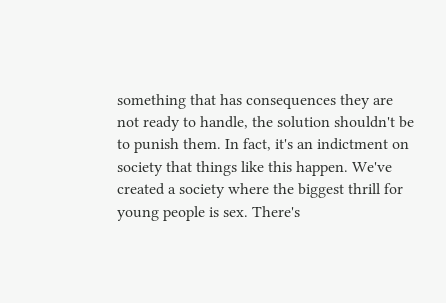something that has consequences they are not ready to handle, the solution shouldn't be to punish them. In fact, it's an indictment on society that things like this happen. We've created a society where the biggest thrill for young people is sex. There's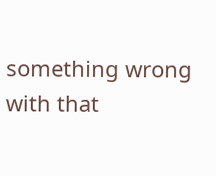something wrong with that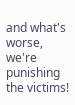and what's worse, we're punishing the victims!